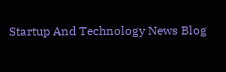Startup And Technology News Blog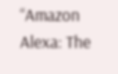“Amazon Alexa: The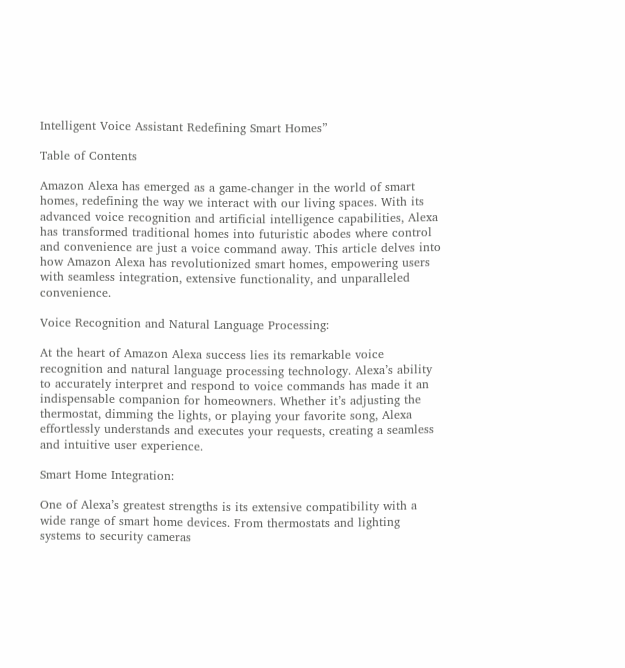Intelligent Voice Assistant Redefining Smart Homes”

Table of Contents

Amazon Alexa has emerged as a game-changer in the world of smart homes, redefining the way we interact with our living spaces. With its advanced voice recognition and artificial intelligence capabilities, Alexa has transformed traditional homes into futuristic abodes where control and convenience are just a voice command away. This article delves into how Amazon Alexa has revolutionized smart homes, empowering users with seamless integration, extensive functionality, and unparalleled convenience.

Voice Recognition and Natural Language Processing:

At the heart of Amazon Alexa success lies its remarkable voice recognition and natural language processing technology. Alexa’s ability to accurately interpret and respond to voice commands has made it an indispensable companion for homeowners. Whether it’s adjusting the thermostat, dimming the lights, or playing your favorite song, Alexa effortlessly understands and executes your requests, creating a seamless and intuitive user experience.

Smart Home Integration:

One of Alexa’s greatest strengths is its extensive compatibility with a wide range of smart home devices. From thermostats and lighting systems to security cameras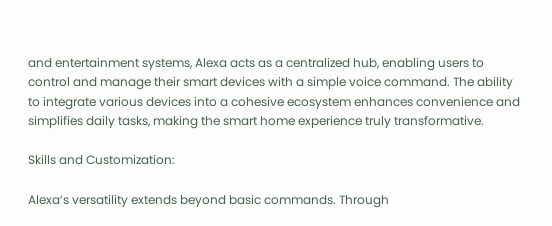and entertainment systems, Alexa acts as a centralized hub, enabling users to control and manage their smart devices with a simple voice command. The ability to integrate various devices into a cohesive ecosystem enhances convenience and simplifies daily tasks, making the smart home experience truly transformative.

Skills and Customization:

Alexa’s versatility extends beyond basic commands. Through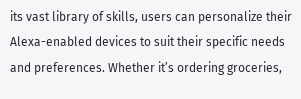its vast library of skills, users can personalize their Alexa-enabled devices to suit their specific needs and preferences. Whether it’s ordering groceries,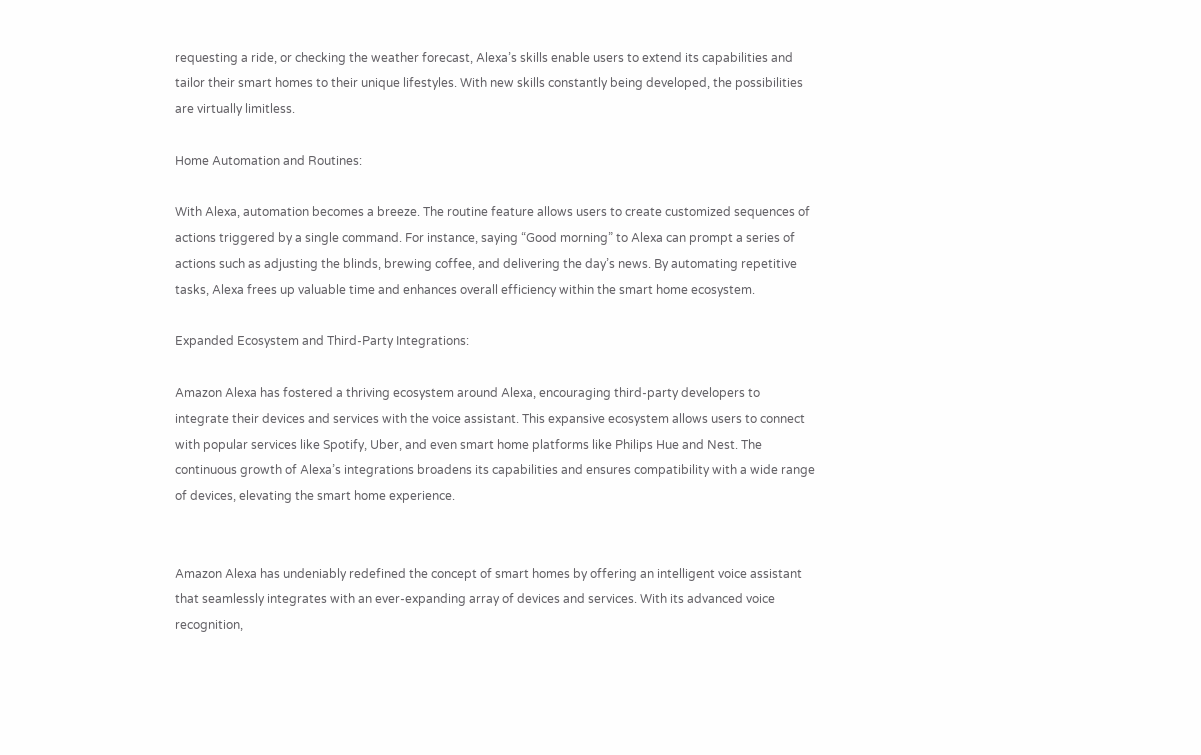requesting a ride, or checking the weather forecast, Alexa’s skills enable users to extend its capabilities and tailor their smart homes to their unique lifestyles. With new skills constantly being developed, the possibilities are virtually limitless.

Home Automation and Routines:

With Alexa, automation becomes a breeze. The routine feature allows users to create customized sequences of actions triggered by a single command. For instance, saying “Good morning” to Alexa can prompt a series of actions such as adjusting the blinds, brewing coffee, and delivering the day’s news. By automating repetitive tasks, Alexa frees up valuable time and enhances overall efficiency within the smart home ecosystem.

Expanded Ecosystem and Third-Party Integrations:

Amazon Alexa has fostered a thriving ecosystem around Alexa, encouraging third-party developers to integrate their devices and services with the voice assistant. This expansive ecosystem allows users to connect with popular services like Spotify, Uber, and even smart home platforms like Philips Hue and Nest. The continuous growth of Alexa’s integrations broadens its capabilities and ensures compatibility with a wide range of devices, elevating the smart home experience.


Amazon Alexa has undeniably redefined the concept of smart homes by offering an intelligent voice assistant that seamlessly integrates with an ever-expanding array of devices and services. With its advanced voice recognition,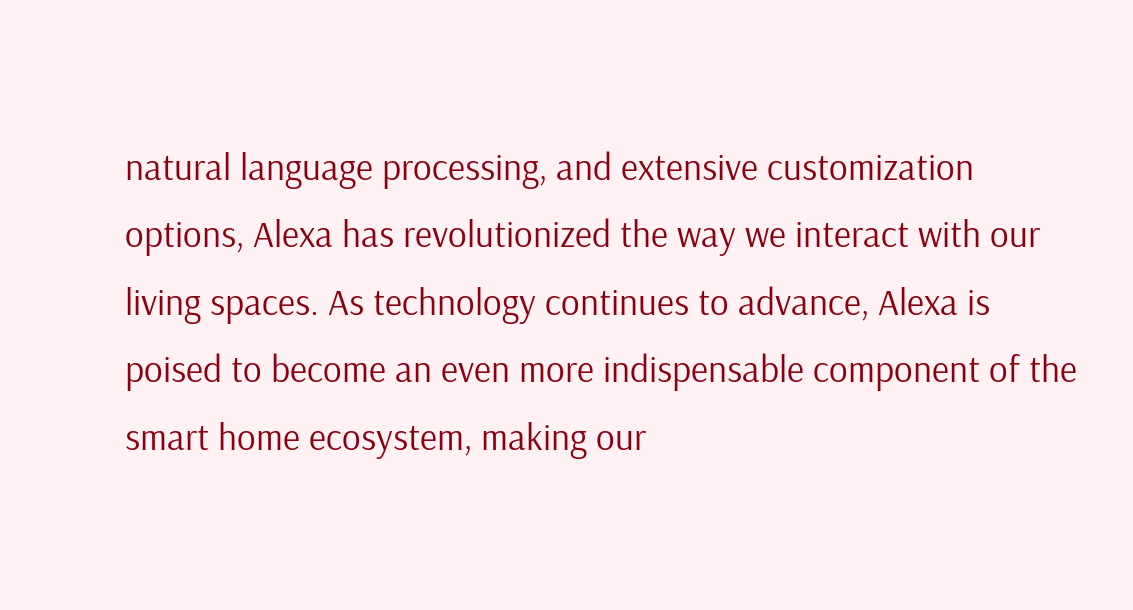natural language processing, and extensive customization options, Alexa has revolutionized the way we interact with our living spaces. As technology continues to advance, Alexa is poised to become an even more indispensable component of the smart home ecosystem, making our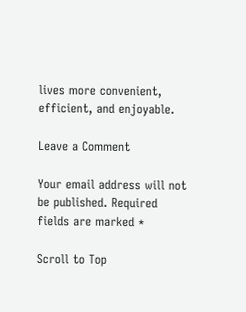lives more convenient, efficient, and enjoyable.

Leave a Comment

Your email address will not be published. Required fields are marked *

Scroll to Top